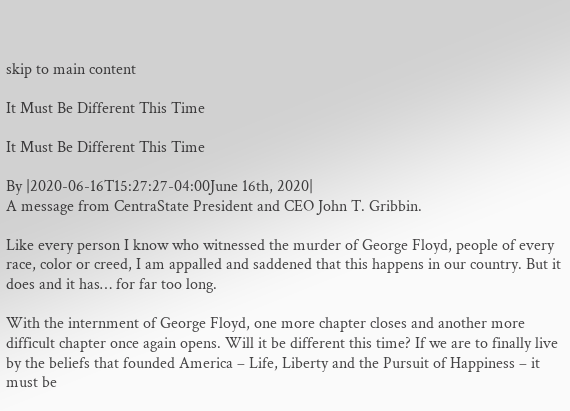skip to main content

It Must Be Different This Time

It Must Be Different This Time

By |2020-06-16T15:27:27-04:00June 16th, 2020|
A message from CentraState President and CEO John T. Gribbin.

Like every person I know who witnessed the murder of George Floyd, people of every race, color or creed, I am appalled and saddened that this happens in our country. But it does and it has… for far too long.

With the internment of George Floyd, one more chapter closes and another more difficult chapter once again opens. Will it be different this time? If we are to finally live by the beliefs that founded America – Life, Liberty and the Pursuit of Happiness – it must be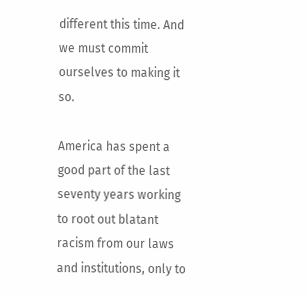different this time. And we must commit ourselves to making it so.

America has spent a good part of the last seventy years working to root out blatant racism from our laws and institutions, only to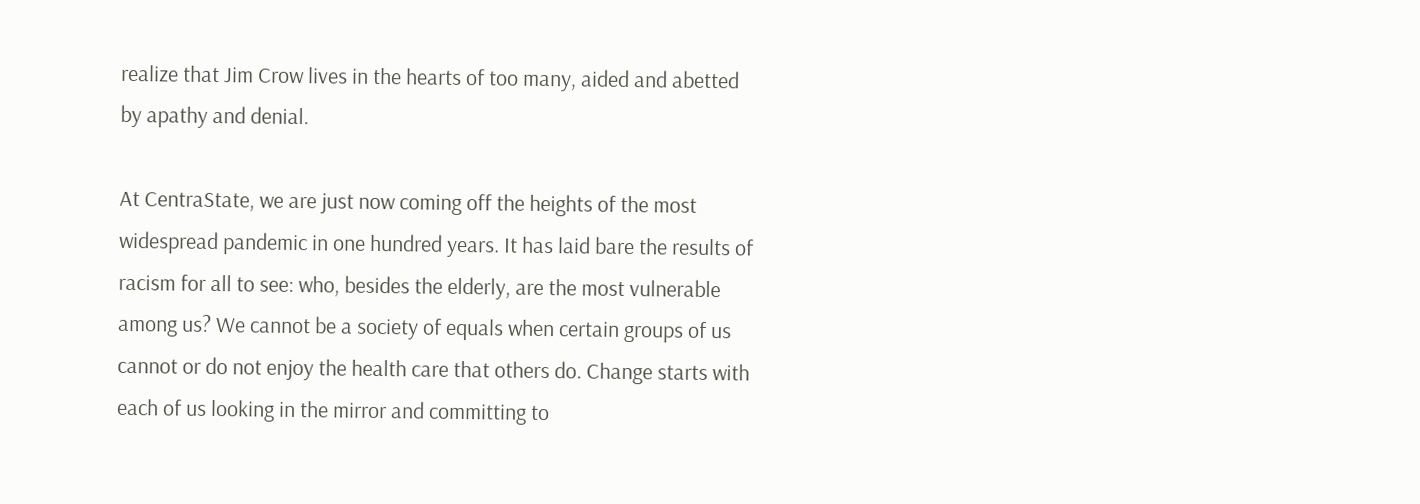realize that Jim Crow lives in the hearts of too many, aided and abetted by apathy and denial.

At CentraState, we are just now coming off the heights of the most widespread pandemic in one hundred years. It has laid bare the results of racism for all to see: who, besides the elderly, are the most vulnerable among us? We cannot be a society of equals when certain groups of us cannot or do not enjoy the health care that others do. Change starts with each of us looking in the mirror and committing to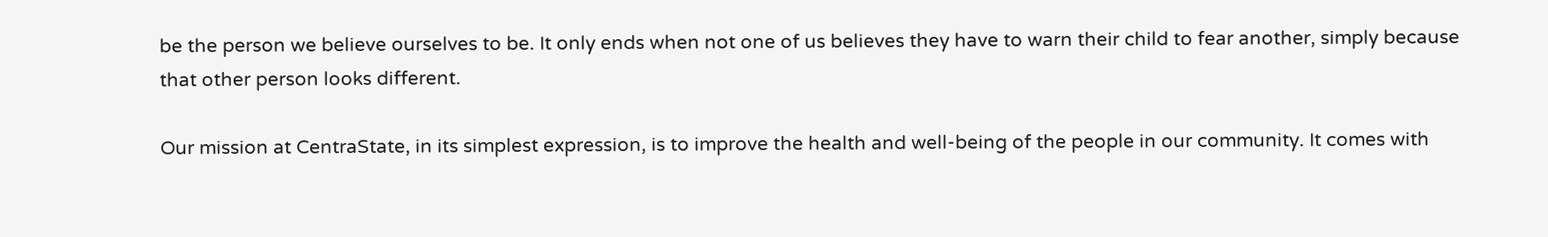be the person we believe ourselves to be. It only ends when not one of us believes they have to warn their child to fear another, simply because that other person looks different.

Our mission at CentraState, in its simplest expression, is to improve the health and well-being of the people in our community. It comes with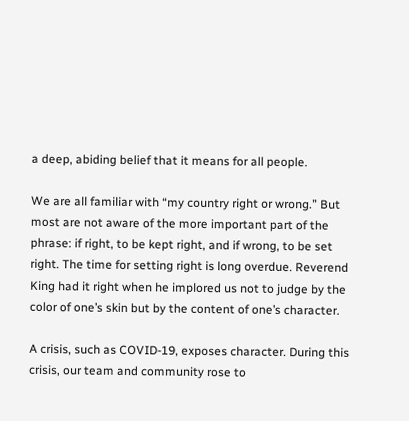a deep, abiding belief that it means for all people.

We are all familiar with “my country right or wrong.” But most are not aware of the more important part of the phrase: if right, to be kept right, and if wrong, to be set right. The time for setting right is long overdue. Reverend King had it right when he implored us not to judge by the color of one’s skin but by the content of one’s character.

A crisis, such as COVID-19, exposes character. During this crisis, our team and community rose to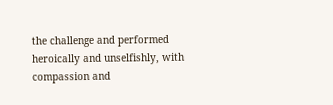the challenge and performed heroically and unselfishly, with compassion and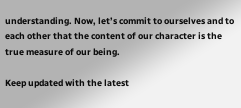understanding. Now, let’s commit to ourselves and to each other that the content of our character is the true measure of our being.

Keep updated with the latest